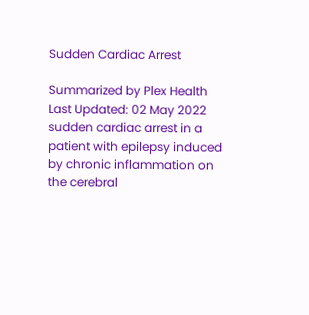Sudden Cardiac Arrest

Summarized by Plex Health
Last Updated: 02 May 2022
sudden cardiac arrest in a patient with epilepsy induced by chronic inflammation on the cerebral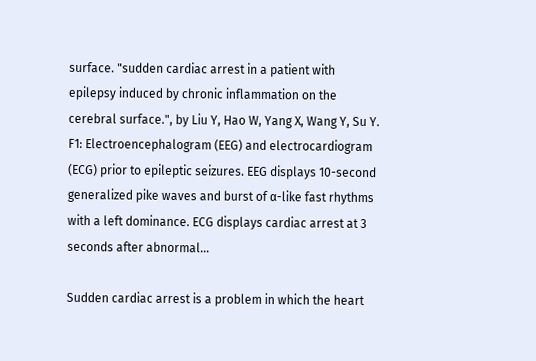surface. "sudden cardiac arrest in a patient with epilepsy induced by chronic inflammation on the cerebral surface.", by Liu Y, Hao W, Yang X, Wang Y, Su Y. F1: Electroencephalogram (EEG) and electrocardiogram (ECG) prior to epileptic seizures. EEG displays 10-second generalized pike waves and burst of α-like fast rhythms with a left dominance. ECG displays cardiac arrest at 3 seconds after abnormal...

Sudden cardiac arrest is a problem in which the heart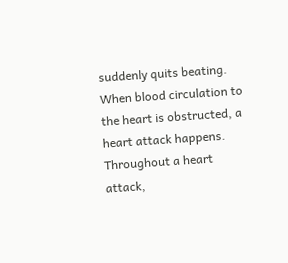suddenly quits beating. When blood circulation to the heart is obstructed, a heart attack happens. Throughout a heart attack,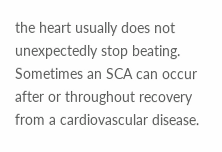the heart usually does not unexpectedly stop beating. Sometimes an SCA can occur after or throughout recovery from a cardiovascular disease.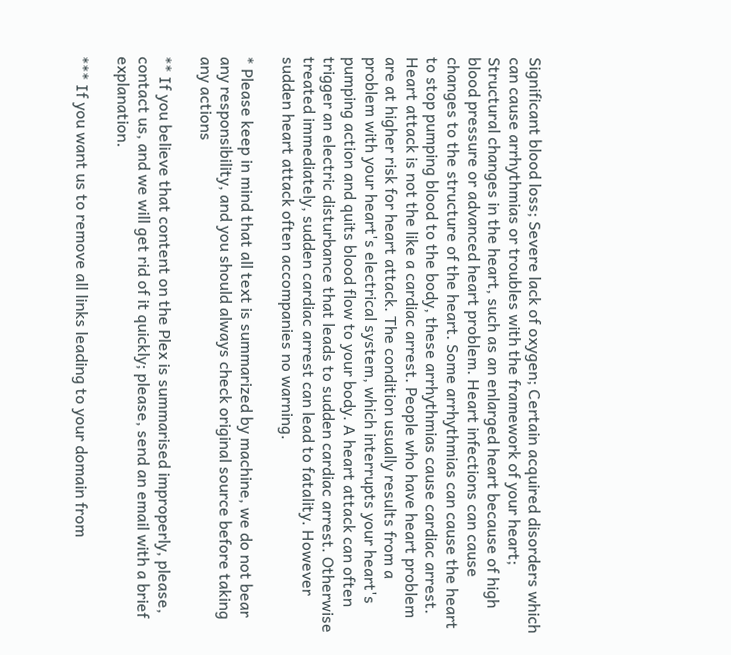Significant blood loss; Severe lack of oxygen; Certain acquired disorders which can cause arrhythmias or troubles with the framework of your heart; Structural changes in the heart, such as an enlarged heart because of high blood pressure or advanced heart problem. Heart infections can cause changes to the structure of the heart. Some arrhythmias can cause the heart to stop pumping blood to the body, these arrhythmias cause cardiac arrest. Heart attack is not the like a cardiac arrest. People who have heart problem are at higher risk for heart attack. The condition usually results from a problem with your heart's electrical system, which interrupts your heart's pumping action and quits blood flow to your body. A heart attack can often trigger an electric disturbance that leads to sudden cardiac arrest. Otherwise treated immediately, sudden cardiac arrest can lead to fatality. However sudden heart attack often accompanies no warning.

* Please keep in mind that all text is summarized by machine, we do not bear any responsibility, and you should always check original source before taking any actions

** If you believe that content on the Plex is summarised improperly, please, contact us, and we will get rid of it quickly; please, send an email with a brief explanation.

*** If you want us to remove all links leading to your domain from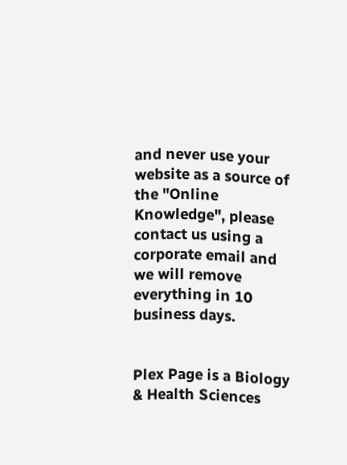and never use your website as a source of the "Online Knowledge", please contact us using a corporate email and we will remove everything in 10 business days.


Plex Page is a Biology & Health Sciences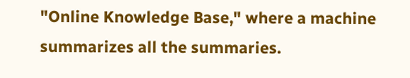"Online Knowledge Base," where a machine summarizes all the summaries.